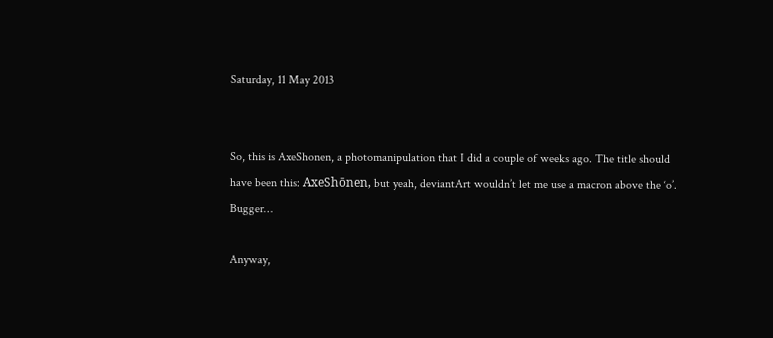Saturday, 11 May 2013


So, this is AxeShonen, a photomanipulation that I did a couple of weeks ago. The title should have been this: AxeShōnen, but yeah, deviantArt wouldn’t let me use a macron above the ‘o’. Bugger…

Anyway,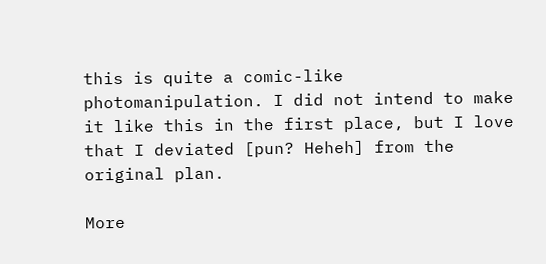this is quite a comic-like photomanipulation. I did not intend to make it like this in the first place, but I love that I deviated [pun? Heheh] from the original plan.

More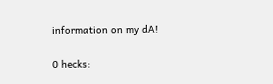information on my dA!

0 hecks: